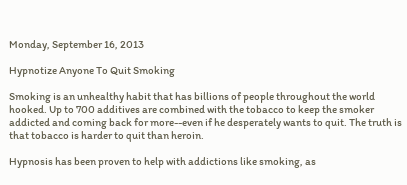Monday, September 16, 2013

Hypnotize Anyone To Quit Smoking

Smoking is an unhealthy habit that has billions of people throughout the world hooked. Up to 700 additives are combined with the tobacco to keep the smoker addicted and coming back for more--even if he desperately wants to quit. The truth is that tobacco is harder to quit than heroin.

Hypnosis has been proven to help with addictions like smoking, as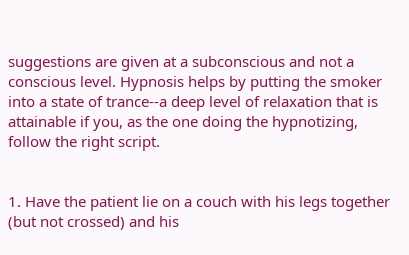suggestions are given at a subconscious and not a conscious level. Hypnosis helps by putting the smoker into a state of trance--a deep level of relaxation that is attainable if you, as the one doing the hypnotizing, follow the right script.


1. Have the patient lie on a couch with his legs together (but not crossed) and his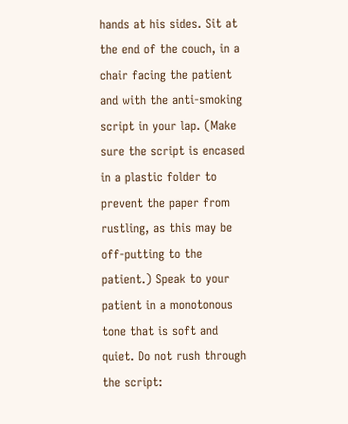hands at his sides. Sit at the end of the couch, in a chair facing the patient and with the anti-smoking script in your lap. (Make sure the script is encased in a plastic folder to prevent the paper from rustling, as this may be off-putting to the patient.) Speak to your patient in a monotonous tone that is soft and quiet. Do not rush through the script: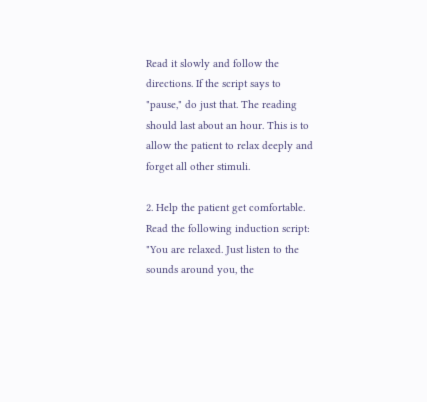Read it slowly and follow the directions. If the script says to "pause," do just that. The reading should last about an hour. This is to allow the patient to relax deeply and forget all other stimuli.

2. Help the patient get comfortable. Read the following induction script: "You are relaxed. Just listen to the sounds around you, the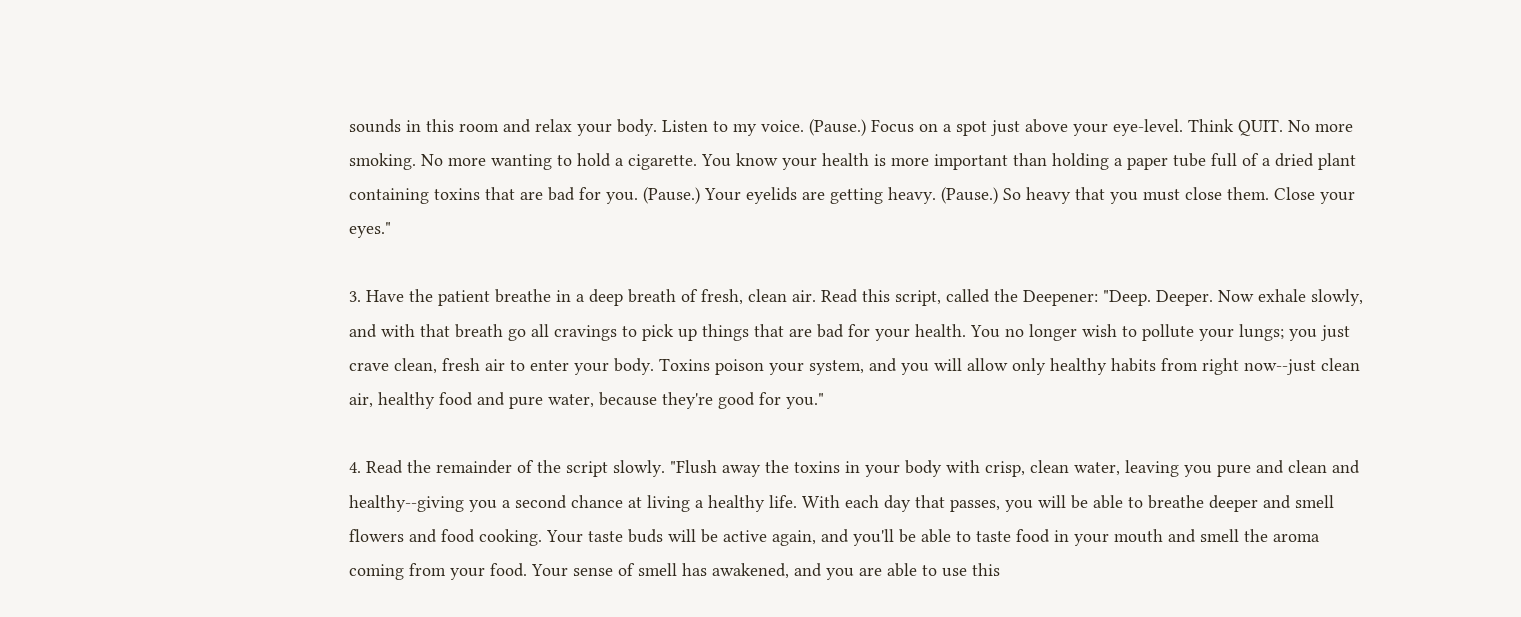sounds in this room and relax your body. Listen to my voice. (Pause.) Focus on a spot just above your eye-level. Think QUIT. No more smoking. No more wanting to hold a cigarette. You know your health is more important than holding a paper tube full of a dried plant containing toxins that are bad for you. (Pause.) Your eyelids are getting heavy. (Pause.) So heavy that you must close them. Close your eyes."

3. Have the patient breathe in a deep breath of fresh, clean air. Read this script, called the Deepener: "Deep. Deeper. Now exhale slowly, and with that breath go all cravings to pick up things that are bad for your health. You no longer wish to pollute your lungs; you just crave clean, fresh air to enter your body. Toxins poison your system, and you will allow only healthy habits from right now--just clean air, healthy food and pure water, because they're good for you."

4. Read the remainder of the script slowly. "Flush away the toxins in your body with crisp, clean water, leaving you pure and clean and healthy--giving you a second chance at living a healthy life. With each day that passes, you will be able to breathe deeper and smell flowers and food cooking. Your taste buds will be active again, and you'll be able to taste food in your mouth and smell the aroma coming from your food. Your sense of smell has awakened, and you are able to use this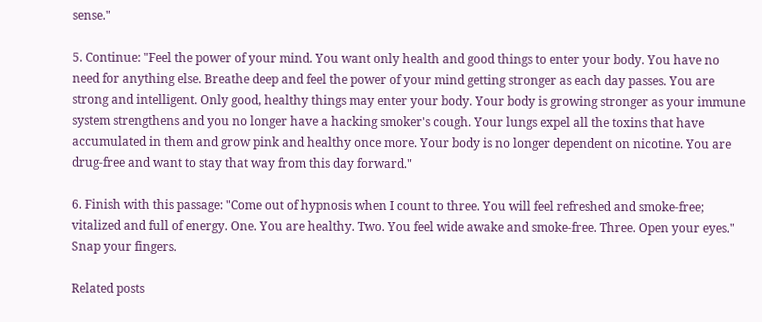sense."

5. Continue: "Feel the power of your mind. You want only health and good things to enter your body. You have no need for anything else. Breathe deep and feel the power of your mind getting stronger as each day passes. You are strong and intelligent. Only good, healthy things may enter your body. Your body is growing stronger as your immune system strengthens and you no longer have a hacking smoker's cough. Your lungs expel all the toxins that have accumulated in them and grow pink and healthy once more. Your body is no longer dependent on nicotine. You are drug-free and want to stay that way from this day forward."

6. Finish with this passage: "Come out of hypnosis when I count to three. You will feel refreshed and smoke-free; vitalized and full of energy. One. You are healthy. Two. You feel wide awake and smoke-free. Three. Open your eyes." Snap your fingers.

Related posts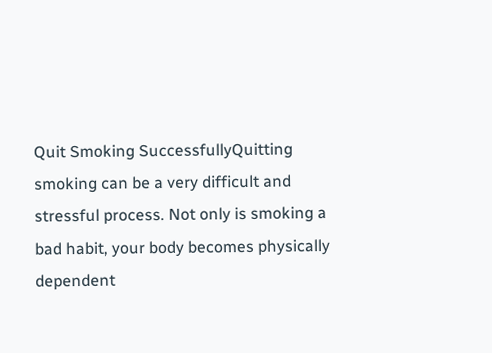Quit Smoking SuccessfullyQuitting smoking can be a very difficult and stressful process. Not only is smoking a bad habit, your body becomes physically dependent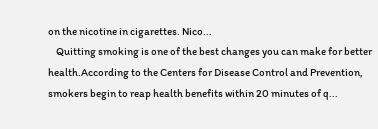on the nicotine in cigarettes. Nico...
    Quitting smoking is one of the best changes you can make for better health.According to the Centers for Disease Control and Prevention, smokers begin to reap health benefits within 20 minutes of q...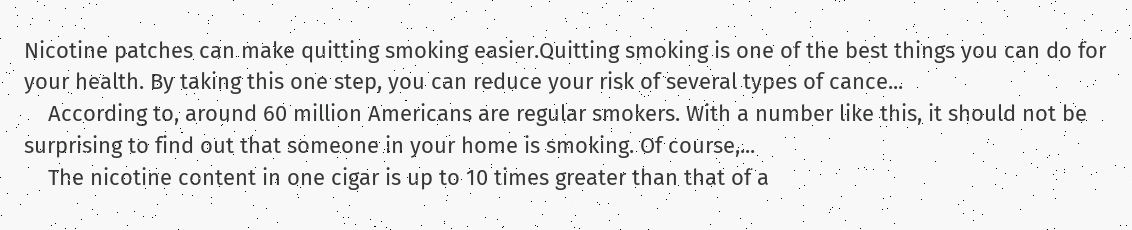Nicotine patches can make quitting smoking easier.Quitting smoking is one of the best things you can do for your health. By taking this one step, you can reduce your risk of several types of cance...
    According to, around 60 million Americans are regular smokers. With a number like this, it should not be surprising to find out that someone in your home is smoking. Of course,...
    The nicotine content in one cigar is up to 10 times greater than that of a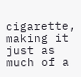cigarette, making it just as much of a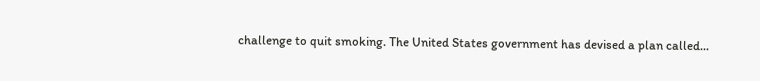challenge to quit smoking. The United States government has devised a plan called...